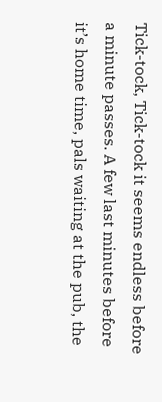Tick-tock, Tick-tock it seems endless before a minute passes. A few last minutes before it’s home time, pals waiting at the pub, the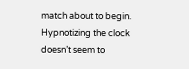match about to begin. Hypnotizing the clock doesn’t seem to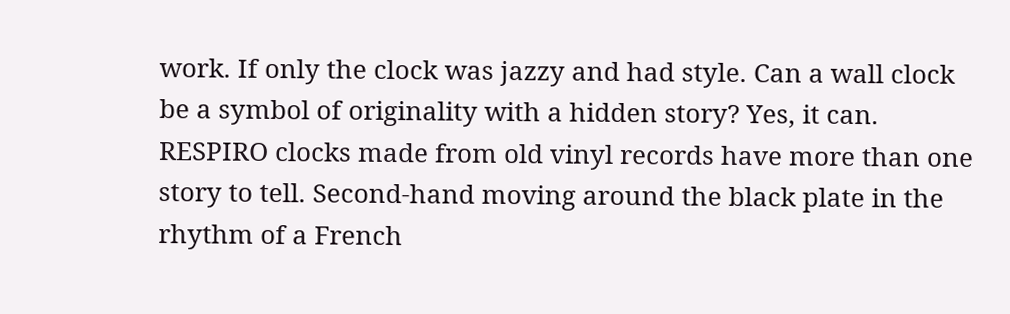work. If only the clock was jazzy and had style. Can a wall clock be a symbol of originality with a hidden story? Yes, it can. RESPIRO clocks made from old vinyl records have more than one story to tell. Second-hand moving around the black plate in the rhythm of a French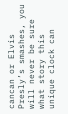cancan or Elvis Presly’s smashes, you will never be sure what story this unique clock can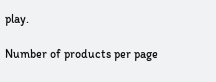play.

Number of products per page